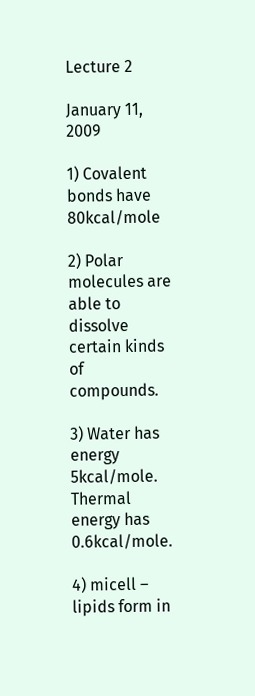Lecture 2

January 11, 2009

1) Covalent bonds have 80kcal/mole

2) Polar molecules are able to dissolve certain kinds of compounds.

3) Water has energy 5kcal/mole. Thermal energy has 0.6kcal/mole.

4) micell – lipids form in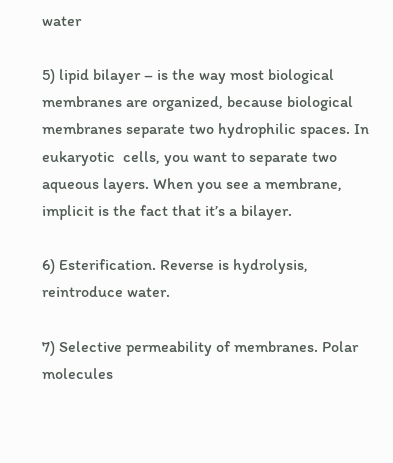water

5) lipid bilayer – is the way most biological membranes are organized, because biological membranes separate two hydrophilic spaces. In eukaryotic  cells, you want to separate two aqueous layers. When you see a membrane, implicit is the fact that it’s a bilayer.

6) Esterification. Reverse is hydrolysis, reintroduce water.

7) Selective permeability of membranes. Polar molecules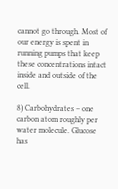cannot go through. Most of our energy is spent in running pumps that keep these concentrations intact inside and outside of the cell.

8) Carbohydrates – one carbon atom roughly per water molecule. Glucose has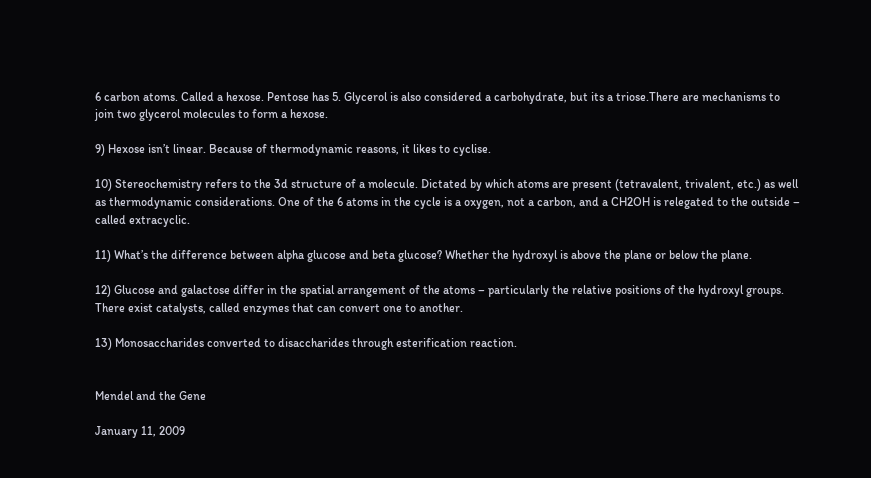6 carbon atoms. Called a hexose. Pentose has 5. Glycerol is also considered a carbohydrate, but its a triose.There are mechanisms to join two glycerol molecules to form a hexose.

9) Hexose isn’t linear. Because of thermodynamic reasons, it likes to cyclise.

10) Stereochemistry refers to the 3d structure of a molecule. Dictated by which atoms are present (tetravalent, trivalent, etc.) as well as thermodynamic considerations. One of the 6 atoms in the cycle is a oxygen, not a carbon, and a CH2OH is relegated to the outside – called extracyclic.

11) What’s the difference between alpha glucose and beta glucose? Whether the hydroxyl is above the plane or below the plane.

12) Glucose and galactose differ in the spatial arrangement of the atoms – particularly the relative positions of the hydroxyl groups. There exist catalysts, called enzymes that can convert one to another.

13) Monosaccharides converted to disaccharides through esterification reaction.


Mendel and the Gene

January 11, 2009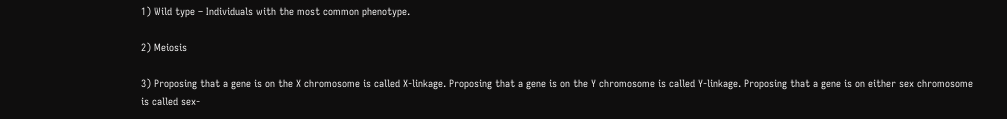1) Wild type – Individuals with the most common phenotype.

2) Meiosis

3) Proposing that a gene is on the X chromosome is called X-linkage. Proposing that a gene is on the Y chromosome is called Y-linkage. Proposing that a gene is on either sex chromosome is called sex-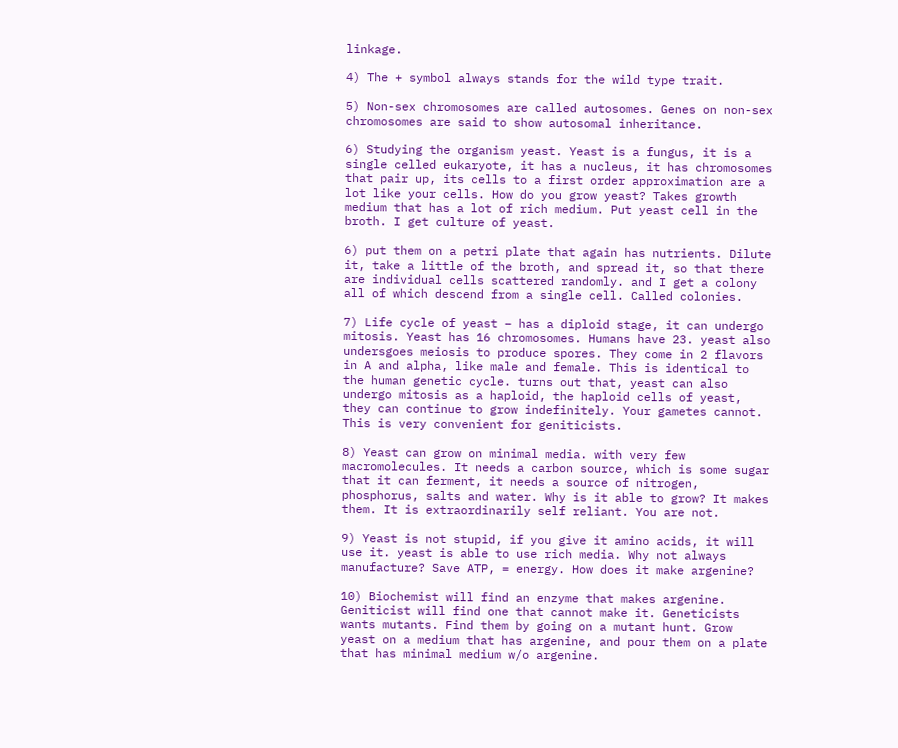linkage.

4) The + symbol always stands for the wild type trait.

5) Non-sex chromosomes are called autosomes. Genes on non-sex chromosomes are said to show autosomal inheritance.

6) Studying the organism yeast. Yeast is a fungus, it is a single celled eukaryote, it has a nucleus, it has chromosomes that pair up, its cells to a first order approximation are a lot like your cells. How do you grow yeast? Takes growth medium that has a lot of rich medium. Put yeast cell in the broth. I get culture of yeast.

6) put them on a petri plate that again has nutrients. Dilute it, take a little of the broth, and spread it, so that there are individual cells scattered randomly. and I get a colony all of which descend from a single cell. Called colonies.

7) Life cycle of yeast – has a diploid stage, it can undergo mitosis. Yeast has 16 chromosomes. Humans have 23. yeast also undersgoes meiosis to produce spores. They come in 2 flavors in A and alpha, like male and female. This is identical to the human genetic cycle. turns out that, yeast can also undergo mitosis as a haploid, the haploid cells of yeast, they can continue to grow indefinitely. Your gametes cannot. This is very convenient for geniticists.

8) Yeast can grow on minimal media. with very few macromolecules. It needs a carbon source, which is some sugar that it can ferment, it needs a source of nitrogen, phosphorus, salts and water. Why is it able to grow? It makes them. It is extraordinarily self reliant. You are not.

9) Yeast is not stupid, if you give it amino acids, it will use it. yeast is able to use rich media. Why not always manufacture? Save ATP, = energy. How does it make argenine?

10) Biochemist will find an enzyme that makes argenine. Geniticist will find one that cannot make it. Geneticists wants mutants. Find them by going on a mutant hunt. Grow yeast on a medium that has argenine, and pour them on a plate that has minimal medium w/o argenine.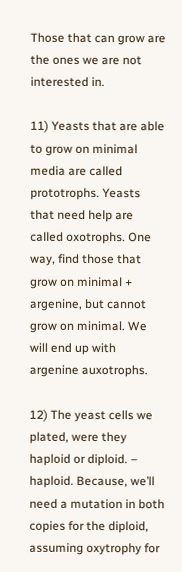Those that can grow are the ones we are not interested in.

11) Yeasts that are able to grow on minimal media are called prototrophs. Yeasts that need help are called oxotrophs. One way, find those that grow on minimal + argenine, but cannot grow on minimal. We will end up with argenine auxotrophs.

12) The yeast cells we plated, were they haploid or diploid. – haploid. Because, we’ll need a mutation in both copies for the diploid, assuming oxytrophy for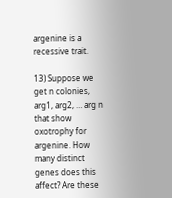argenine is a recessive trait.

13) Suppose we get n colonies, arg1, arg2, … arg n that show oxotrophy for argenine. How many distinct genes does this affect? Are these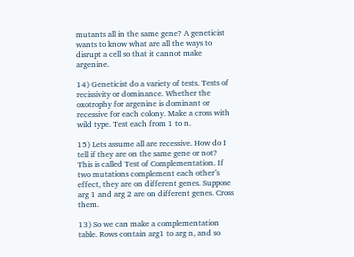mutants all in the same gene? A geneticist wants to know what are all the ways to disrupt a cell so that it cannot make argenine.

14) Geneticist do a variety of tests. Tests of recissivity or dominance. Whether the oxotrophy for argenine is dominant or recessive for each colony. Make a cross with wild type. Test each from 1 to n.

15) Lets assume all are recessive. How do I tell if they are on the same gene or not? This is called Test of Complementation. If two mutations complement each other’s effect, they are on different genes. Suppose arg 1 and arg 2 are on different genes. Cross them.

13) So we can make a complementation table. Rows contain arg1 to arg n, and so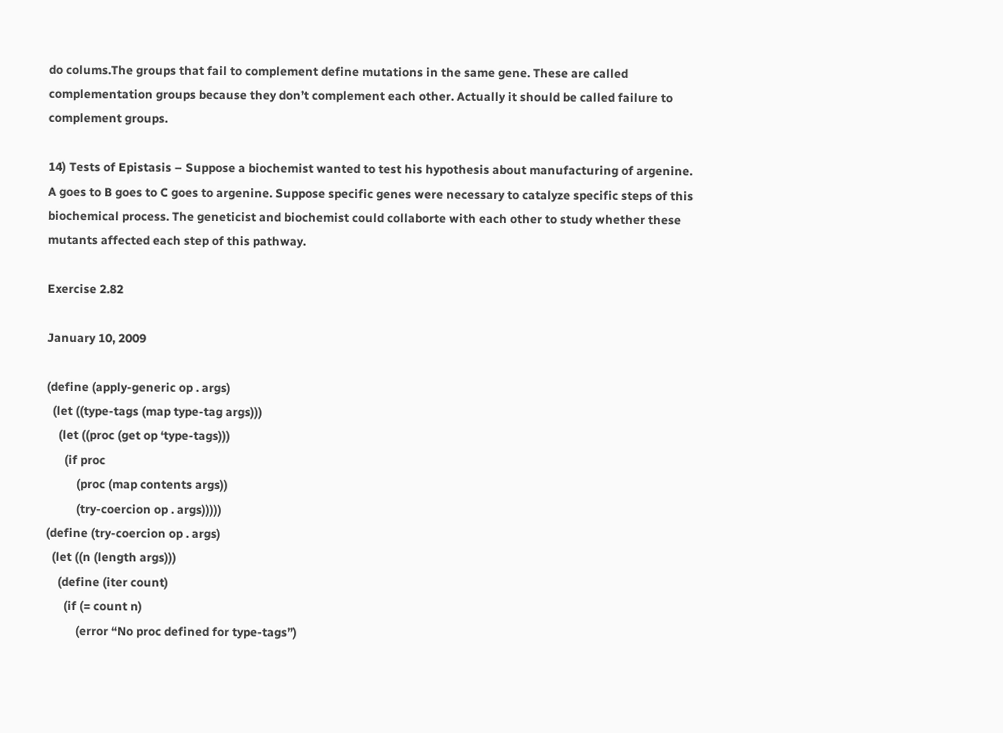do colums.The groups that fail to complement define mutations in the same gene. These are called complementation groups because they don’t complement each other. Actually it should be called failure to complement groups.

14) Tests of Epistasis – Suppose a biochemist wanted to test his hypothesis about manufacturing of argenine. A goes to B goes to C goes to argenine. Suppose specific genes were necessary to catalyze specific steps of this biochemical process. The geneticist and biochemist could collaborte with each other to study whether these mutants affected each step of this pathway.

Exercise 2.82

January 10, 2009

(define (apply-generic op . args)
  (let ((type-tags (map type-tag args)))
    (let ((proc (get op ‘type-tags)))
      (if proc
          (proc (map contents args))
          (try-coercion op . args)))))
(define (try-coercion op . args)
  (let ((n (length args)))
    (define (iter count)
      (if (= count n)
          (error “No proc defined for type-tags”)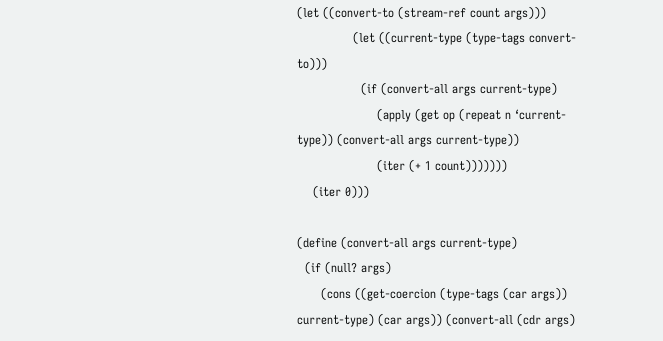(let ((convert-to (stream-ref count args)))
              (let ((current-type (type-tags convert-to)))
                (if (convert-all args current-type)
                    (apply (get op (repeat n ‘current-type)) (convert-all args current-type))
                    (iter (+ 1 count)))))))
    (iter 0)))

(define (convert-all args current-type)
  (if (null? args)
      (cons ((get-coercion (type-tags (car args)) current-type) (car args)) (convert-all (cdr args)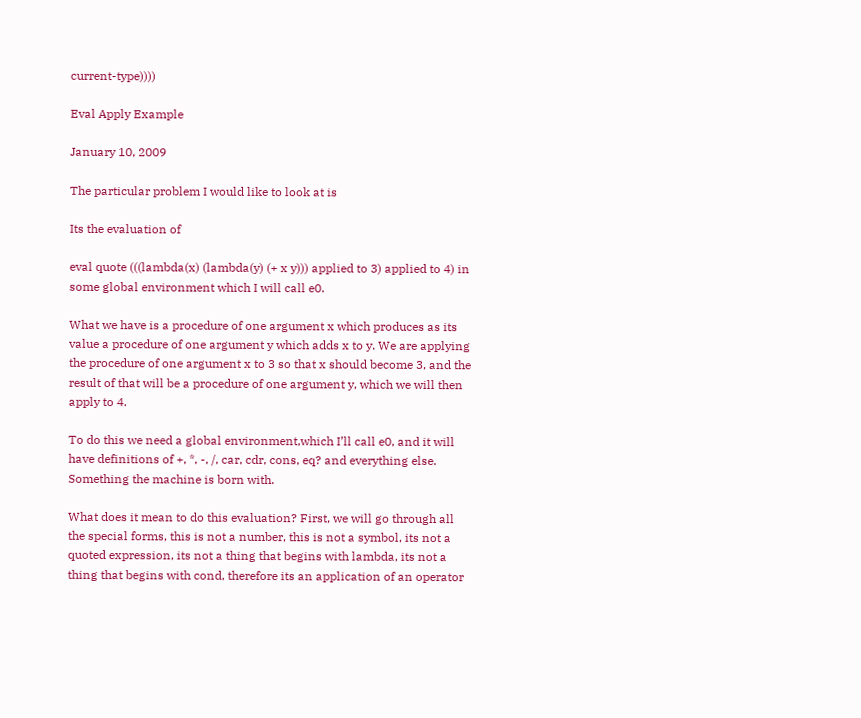current-type))))

Eval Apply Example

January 10, 2009

The particular problem I would like to look at is

Its the evaluation of

eval quote (((lambda(x) (lambda(y) (+ x y))) applied to 3) applied to 4) in some global environment which I will call e0.

What we have is a procedure of one argument x which produces as its value a procedure of one argument y which adds x to y. We are applying the procedure of one argument x to 3 so that x should become 3, and the result of that will be a procedure of one argument y, which we will then apply to 4.

To do this we need a global environment,which I’ll call e0, and it will have definitions of +, *, -, /, car, cdr, cons, eq? and everything else. Something the machine is born with.

What does it mean to do this evaluation? First, we will go through all the special forms, this is not a number, this is not a symbol, its not a quoted expression, its not a thing that begins with lambda, its not a thing that begins with cond, therefore its an application of an operator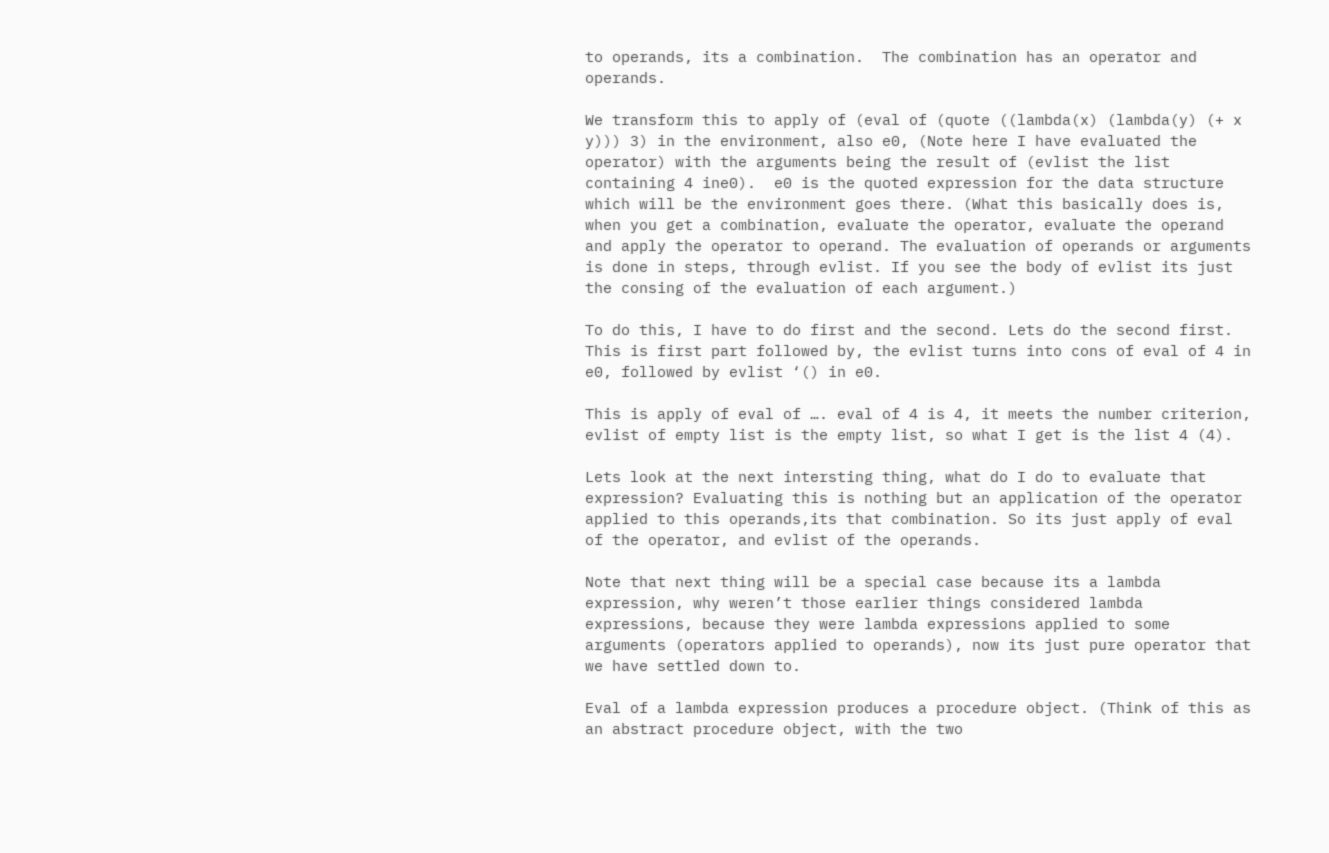to operands, its a combination.  The combination has an operator and operands.

We transform this to apply of (eval of (quote ((lambda(x) (lambda(y) (+ x y))) 3) in the environment, also e0, (Note here I have evaluated the operator) with the arguments being the result of (evlist the list containing 4 ine0).  e0 is the quoted expression for the data structure which will be the environment goes there. (What this basically does is, when you get a combination, evaluate the operator, evaluate the operand and apply the operator to operand. The evaluation of operands or arguments is done in steps, through evlist. If you see the body of evlist its just the consing of the evaluation of each argument.)

To do this, I have to do first and the second. Lets do the second first. This is first part followed by, the evlist turns into cons of eval of 4 in e0, followed by evlist ‘() in e0.

This is apply of eval of …. eval of 4 is 4, it meets the number criterion, evlist of empty list is the empty list, so what I get is the list 4 (4).

Lets look at the next intersting thing, what do I do to evaluate that expression? Evaluating this is nothing but an application of the operator applied to this operands,its that combination. So its just apply of eval of the operator, and evlist of the operands.

Note that next thing will be a special case because its a lambda expression, why weren’t those earlier things considered lambda expressions, because they were lambda expressions applied to some arguments (operators applied to operands), now its just pure operator that we have settled down to.

Eval of a lambda expression produces a procedure object. (Think of this as an abstract procedure object, with the two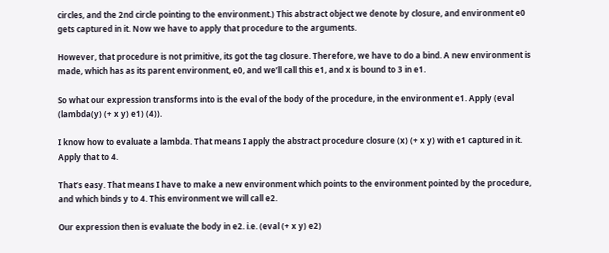circles, and the 2nd circle pointing to the environment.) This abstract object we denote by closure, and environment e0 gets captured in it. Now we have to apply that procedure to the arguments.

However, that procedure is not primitive, its got the tag closure. Therefore, we have to do a bind. A new environment is made, which has as its parent environment, e0, and we’ll call this e1, and x is bound to 3 in e1.

So what our expression transforms into is the eval of the body of the procedure, in the environment e1. Apply (eval (lambda(y) (+ x y) e1) (4)).

I know how to evaluate a lambda. That means I apply the abstract procedure closure (x) (+ x y) with e1 captured in it. Apply that to 4.

That’s easy. That means I have to make a new environment which points to the environment pointed by the procedure, and which binds y to 4. This environment we will call e2.

Our expression then is evaluate the body in e2. i.e. (eval (+ x y) e2)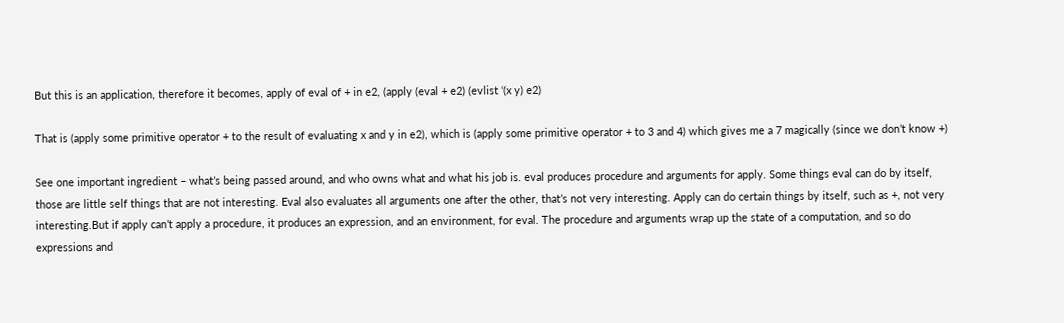But this is an application, therefore it becomes, apply of eval of + in e2, (apply (eval + e2) (evlist ‘(x y) e2)

That is (apply some primitive operator + to the result of evaluating x and y in e2), which is (apply some primitive operator + to 3 and 4) which gives me a 7 magically (since we don’t know +)

See one important ingredient – what’s being passed around, and who owns what and what his job is. eval produces procedure and arguments for apply. Some things eval can do by itself, those are little self things that are not interesting. Eval also evaluates all arguments one after the other, that’s not very interesting. Apply can do certain things by itself, such as +, not very interesting.But if apply can’t apply a procedure, it produces an expression, and an environment, for eval. The procedure and arguments wrap up the state of a computation, and so do expressions and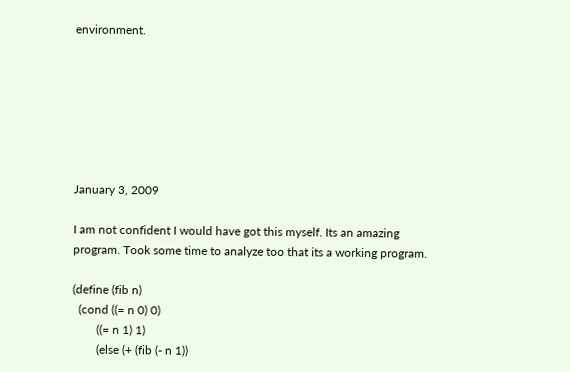environment.







January 3, 2009

I am not confident I would have got this myself. Its an amazing program. Took some time to analyze too that its a working program.

(define (fib n)
  (cond ((= n 0) 0)
        ((= n 1) 1)
        (else (+ (fib (- n 1))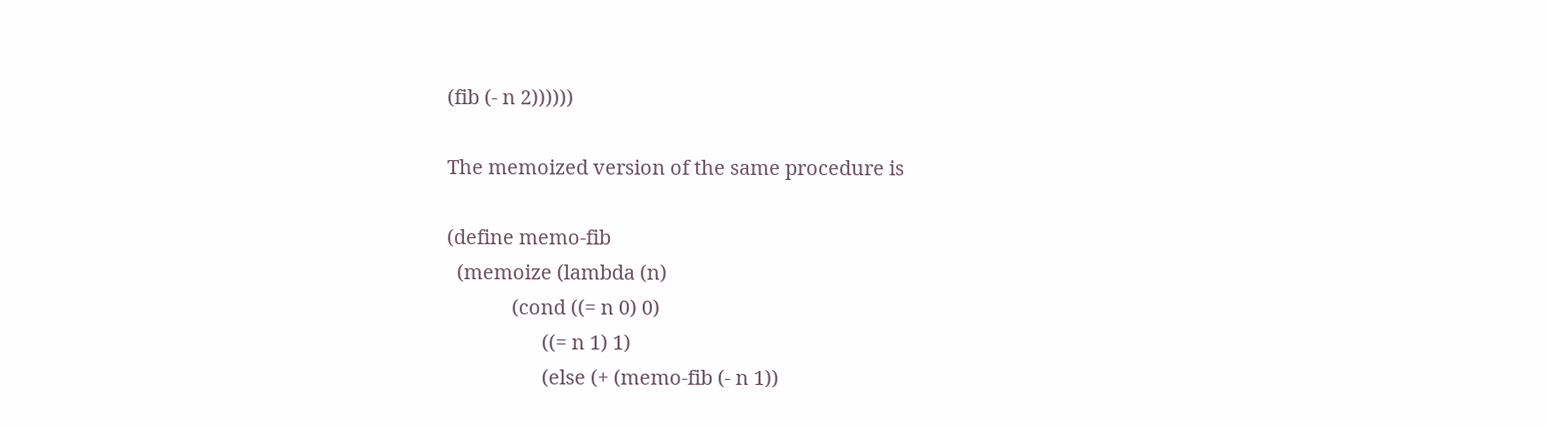(fib (- n 2))))))

The memoized version of the same procedure is

(define memo-fib
  (memoize (lambda (n)
             (cond ((= n 0) 0)
                   ((= n 1) 1)
                   (else (+ (memo-fib (- n 1))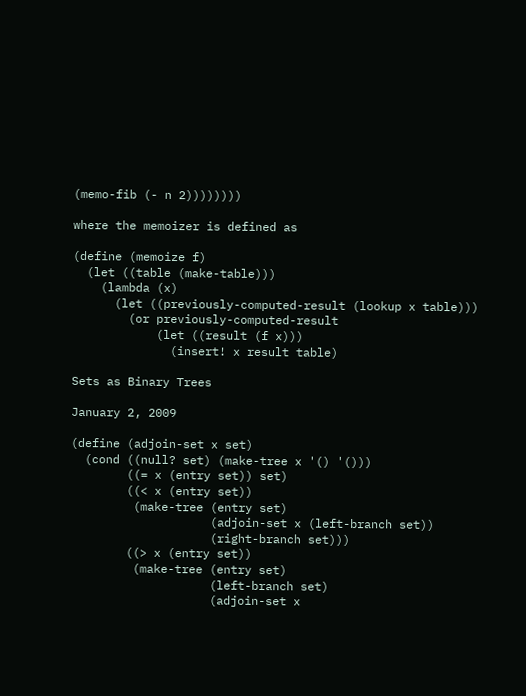(memo-fib (- n 2))))))))

where the memoizer is defined as

(define (memoize f)
  (let ((table (make-table)))
    (lambda (x)
      (let ((previously-computed-result (lookup x table)))
        (or previously-computed-result
            (let ((result (f x)))
              (insert! x result table)

Sets as Binary Trees

January 2, 2009

(define (adjoin-set x set)
  (cond ((null? set) (make-tree x '() '()))
        ((= x (entry set)) set)
        ((< x (entry set))
         (make-tree (entry set)
                    (adjoin-set x (left-branch set))
                    (right-branch set)))
        ((> x (entry set))
         (make-tree (entry set)
                    (left-branch set)
                    (adjoin-set x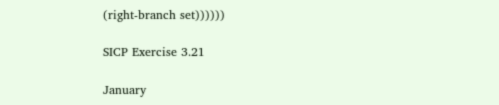(right-branch set))))))

SICP Exercise 3.21

January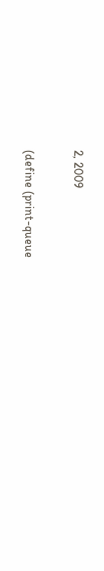2, 2009

(define (print-queue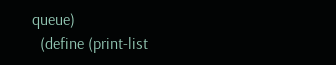queue)
  (define (print-list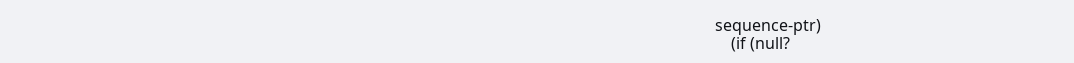sequence-ptr)
    (if (null?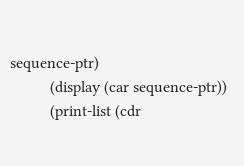sequence-ptr)
          (display (car sequence-ptr))
          (print-list (cdr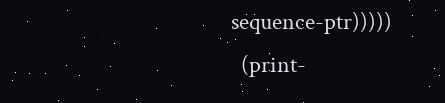sequence-ptr)))))
  (print-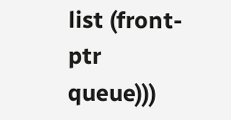list (front-ptr queue)))